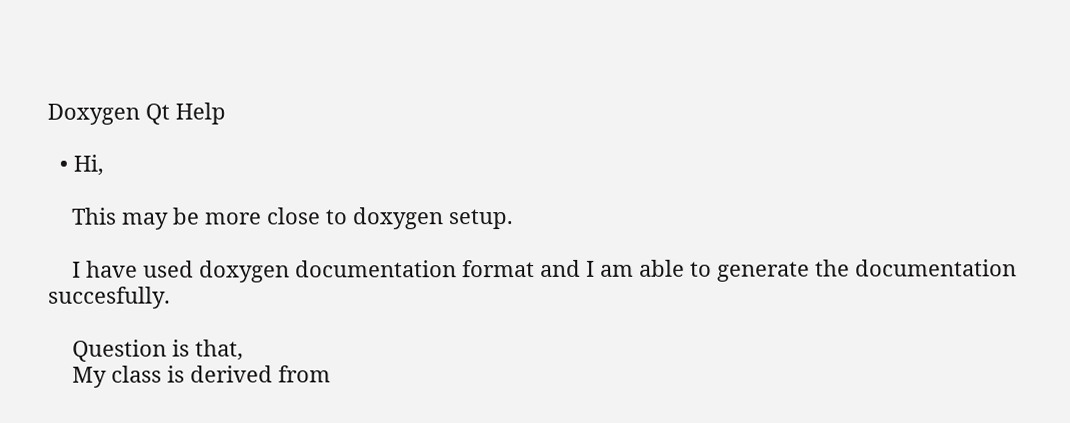Doxygen Qt Help

  • Hi,

    This may be more close to doxygen setup.

    I have used doxygen documentation format and I am able to generate the documentation succesfully.

    Question is that,
    My class is derived from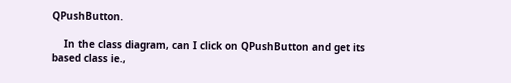QPushButton.

    In the class diagram, can I click on QPushButton and get its based class ie.,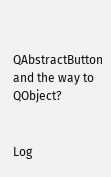QAbstractButton and the way to QObject?


Log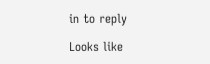in to reply

Looks like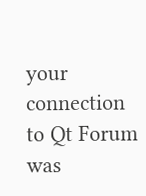your connection to Qt Forum was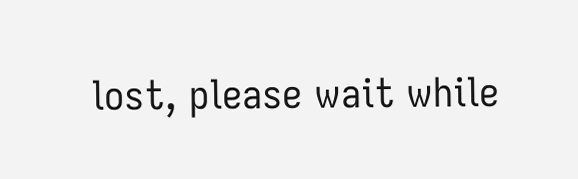lost, please wait while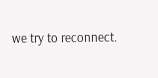we try to reconnect.